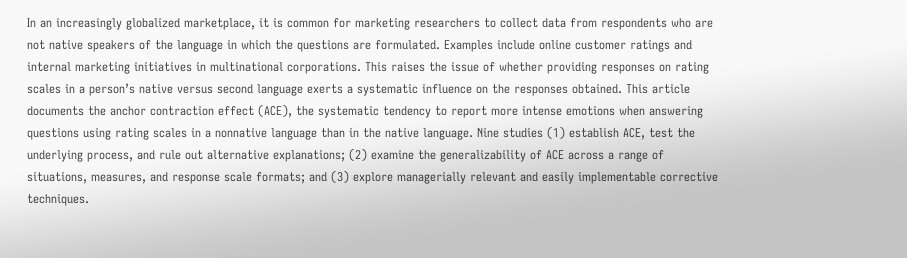In an increasingly globalized marketplace, it is common for marketing researchers to collect data from respondents who are not native speakers of the language in which the questions are formulated. Examples include online customer ratings and internal marketing initiatives in multinational corporations. This raises the issue of whether providing responses on rating scales in a person’s native versus second language exerts a systematic influence on the responses obtained. This article documents the anchor contraction effect (ACE), the systematic tendency to report more intense emotions when answering questions using rating scales in a nonnative language than in the native language. Nine studies (1) establish ACE, test the underlying process, and rule out alternative explanations; (2) examine the generalizability of ACE across a range of situations, measures, and response scale formats; and (3) explore managerially relevant and easily implementable corrective techniques.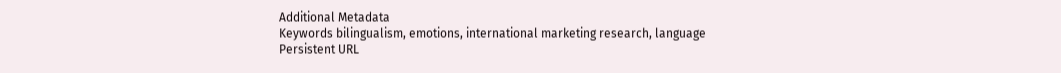Additional Metadata
Keywords bilingualism, emotions, international marketing research, language
Persistent URL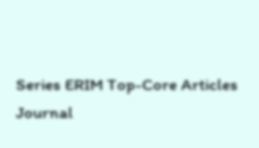Series ERIM Top-Core Articles
Journal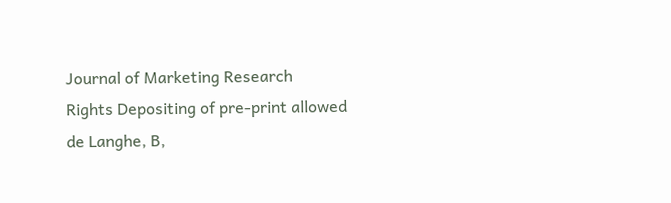Journal of Marketing Research
Rights Depositing of pre-print allowed
de Langhe, B,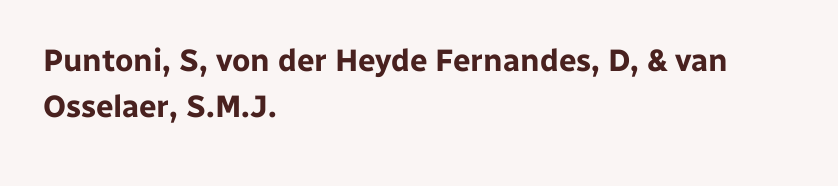Puntoni, S, von der Heyde Fernandes, D, & van Osselaer, S.M.J.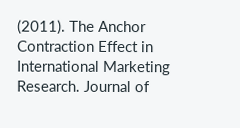(2011). The Anchor Contraction Effect in International Marketing Research. Journal of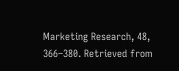Marketing Research, 48, 366–380. Retrieved from